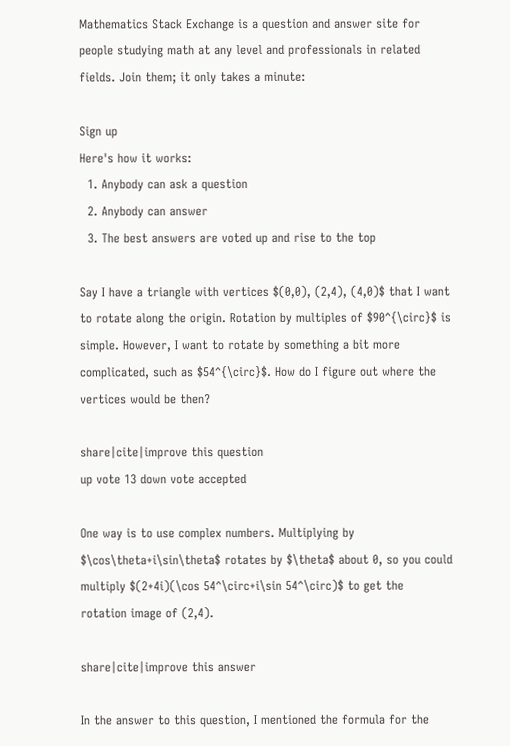Mathematics Stack Exchange is a question and answer site for people studying math at any level and professionals in related fields. Join them; it only takes a minute:

Sign up
Here's how it works:
  1. Anybody can ask a question
  2. Anybody can answer
  3. The best answers are voted up and rise to the top

Say I have a triangle with vertices $(0,0), (2,4), (4,0)$ that I want to rotate along the origin. Rotation by multiples of $90^{\circ}$ is simple. However, I want to rotate by something a bit more complicated, such as $54^{\circ}$. How do I figure out where the vertices would be then?

share|cite|improve this question
up vote 13 down vote accepted

One way is to use complex numbers. Multiplying by $\cos\theta+i\sin\theta$ rotates by $\theta$ about 0, so you could multiply $(2+4i)(\cos 54^\circ+i\sin 54^\circ)$ to get the rotation image of (2,4).

share|cite|improve this answer

In the answer to this question, I mentioned the formula for the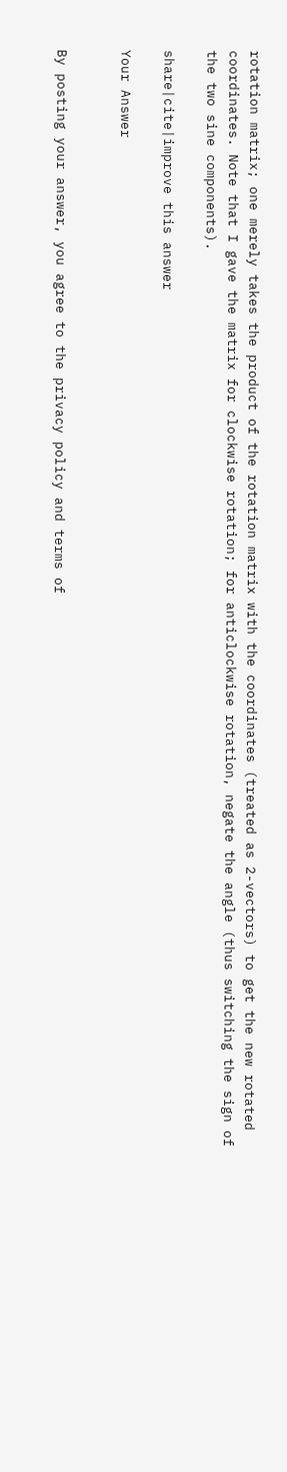rotation matrix; one merely takes the product of the rotation matrix with the coordinates (treated as 2-vectors) to get the new rotated coordinates. Note that I gave the matrix for clockwise rotation; for anticlockwise rotation, negate the angle (thus switching the sign of the two sine components).

share|cite|improve this answer

Your Answer


By posting your answer, you agree to the privacy policy and terms of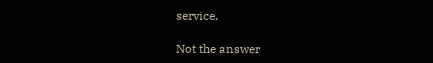service.

Not the answer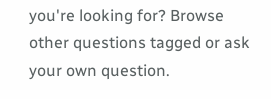you're looking for? Browse other questions tagged or ask your own question.